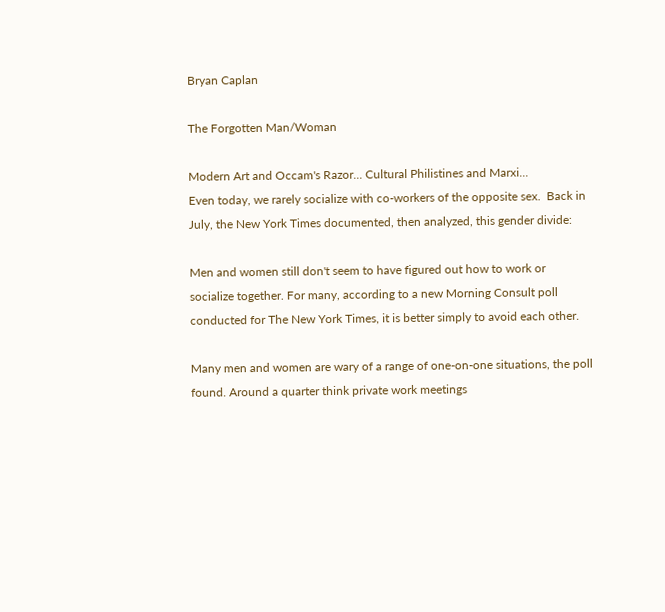Bryan Caplan

The Forgotten Man/Woman

Modern Art and Occam's Razor... Cultural Philistines and Marxi...
Even today, we rarely socialize with co-workers of the opposite sex.  Back in July, the New York Times documented, then analyzed, this gender divide:

Men and women still don't seem to have figured out how to work or socialize together. For many, according to a new Morning Consult poll conducted for The New York Times, it is better simply to avoid each other.

Many men and women are wary of a range of one-on-one situations, the poll found. Around a quarter think private work meetings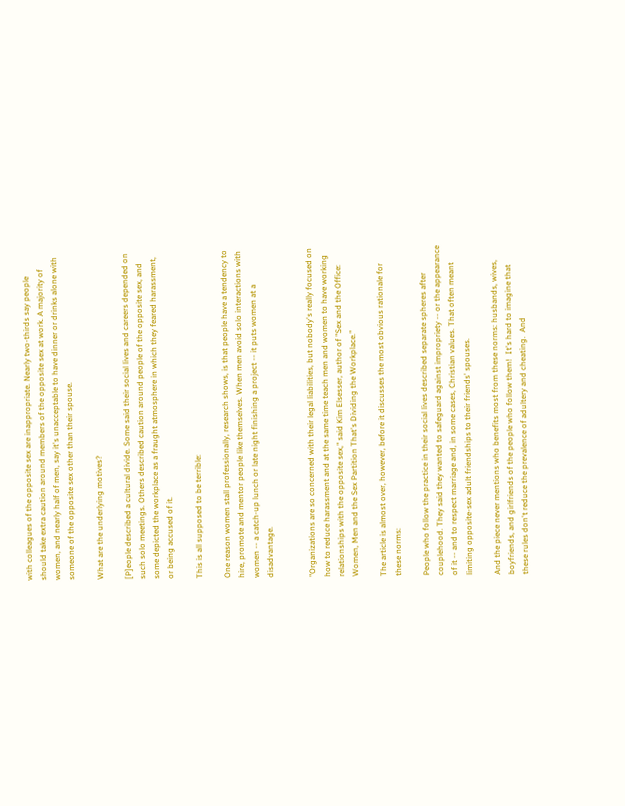with colleagues of the opposite sex are inappropriate. Nearly two-thirds say people should take extra caution around members of the opposite sex at work. A majority of women, and nearly half of men, say it's unacceptable to have dinner or drinks alone with someone of the opposite sex other than their spouse.

What are the underlying motives?

[P]eople described a cultural divide. Some said their social lives and careers depended on such solo meetings. Others described caution around people of the opposite sex, and some depicted the workplace as a fraught atmosphere in which they feared harassment, or being accused of it.

This is all supposed to be terrible:

One reason women stall professionally, research shows, is that people have a tendency to hire, promote and mentor people like themselves. When men avoid solo interactions with women -- a catch-up lunch or late night finishing a project -- it puts women at a disadvantage.


"Organizations are so concerned with their legal liabilities, but nobody's really focused on how to reduce harassment and at the same time teach men and women to have working relationships with the opposite sex," said Kim Elsesser, author of "Sex and the Office: Women, Men and the Sex Partition That's Dividing the Workplace."

The article is almost over, however, before it discusses the most obvious rationale for these norms:

People who follow the practice in their social lives described separate spheres after couplehood. They said they wanted to safeguard against impropriety -- or the appearance of it -- and to respect marriage and, in some cases, Christian values. That often meant limiting opposite-sex adult friendships to their friends' spouses.

And the piece never mentions who benefits most from these norms: husbands, wives, boyfriends, and girlfriends of the people who follow them!  It's hard to imagine that these rules don't reduce the prevalence of adultery and cheating.  And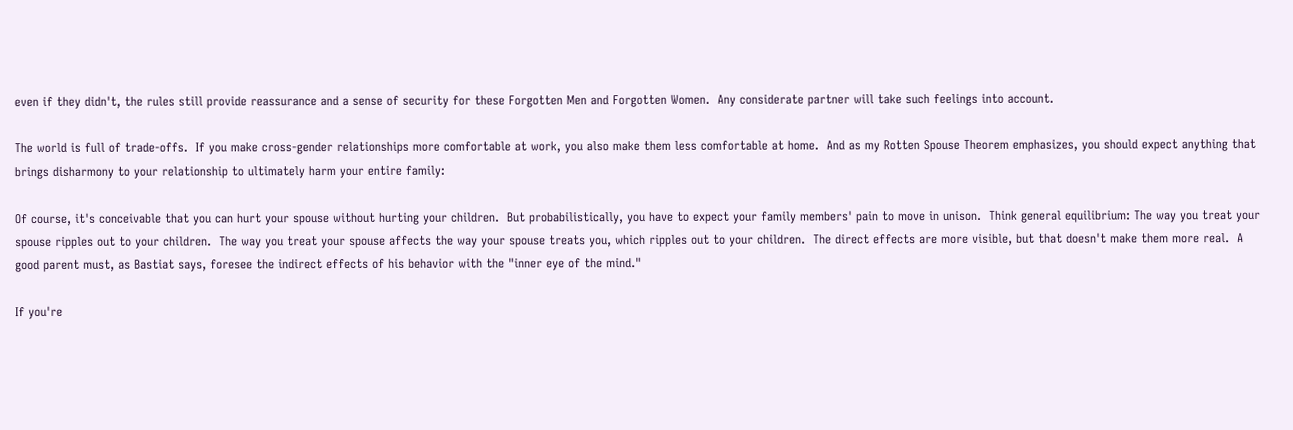even if they didn't, the rules still provide reassurance and a sense of security for these Forgotten Men and Forgotten Women.  Any considerate partner will take such feelings into account.

The world is full of trade-offs.  If you make cross-gender relationships more comfortable at work, you also make them less comfortable at home.  And as my Rotten Spouse Theorem emphasizes, you should expect anything that brings disharmony to your relationship to ultimately harm your entire family:

Of course, it's conceivable that you can hurt your spouse without hurting your children.  But probabilistically, you have to expect your family members' pain to move in unison.  Think general equilibrium: The way you treat your spouse ripples out to your children.  The way you treat your spouse affects the way your spouse treats you, which ripples out to your children.  The direct effects are more visible, but that doesn't make them more real.  A good parent must, as Bastiat says, foresee the indirect effects of his behavior with the "inner eye of the mind."

If you're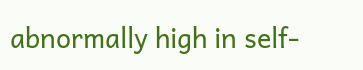abnormally high in self-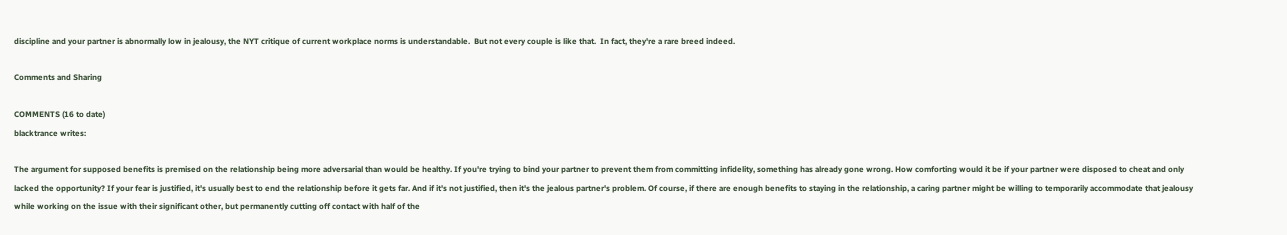discipline and your partner is abnormally low in jealousy, the NYT critique of current workplace norms is understandable.  But not every couple is like that.  In fact, they're a rare breed indeed.

Comments and Sharing

COMMENTS (16 to date)
blacktrance writes:

The argument for supposed benefits is premised on the relationship being more adversarial than would be healthy. If you're trying to bind your partner to prevent them from committing infidelity, something has already gone wrong. How comforting would it be if your partner were disposed to cheat and only lacked the opportunity? If your fear is justified, it's usually best to end the relationship before it gets far. And if it's not justified, then it's the jealous partner's problem. Of course, if there are enough benefits to staying in the relationship, a caring partner might be willing to temporarily accommodate that jealousy while working on the issue with their significant other, but permanently cutting off contact with half of the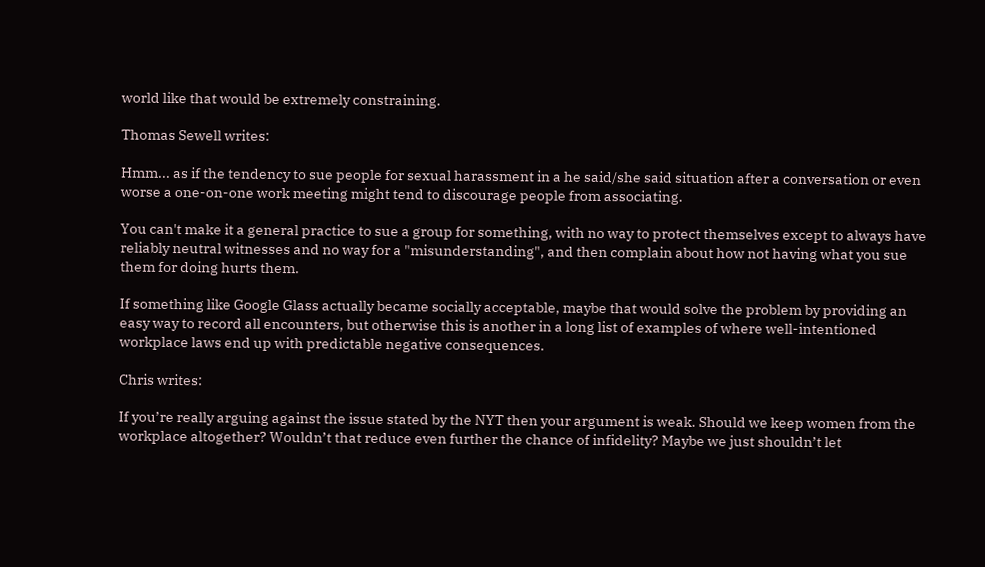world like that would be extremely constraining.

Thomas Sewell writes:

Hmm... as if the tendency to sue people for sexual harassment in a he said/she said situation after a conversation or even worse a one-on-one work meeting might tend to discourage people from associating.

You can't make it a general practice to sue a group for something, with no way to protect themselves except to always have reliably neutral witnesses and no way for a "misunderstanding", and then complain about how not having what you sue them for doing hurts them.

If something like Google Glass actually became socially acceptable, maybe that would solve the problem by providing an easy way to record all encounters, but otherwise this is another in a long list of examples of where well-intentioned workplace laws end up with predictable negative consequences.

Chris writes:

If you’re really arguing against the issue stated by the NYT then your argument is weak. Should we keep women from the workplace altogether? Wouldn’t that reduce even further the chance of infidelity? Maybe we just shouldn’t let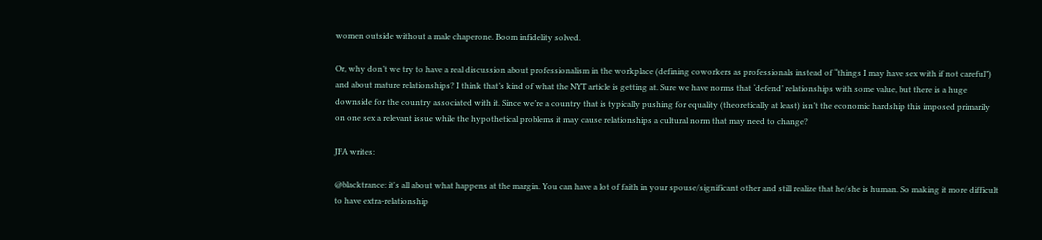women outside without a male chaperone. Boom infidelity solved.

Or, why don’t we try to have a real discussion about professionalism in the workplace (defining coworkers as professionals instead of “things I may have sex with if not careful”) and about mature relationships? I think that’s kind of what the NYT article is getting at. Sure we have norms that ‘defend’ relationships with some value, but there is a huge downside for the country associated with it. Since we’re a country that is typically pushing for equality (theoretically at least) isn’t the economic hardship this imposed primarily on one sex a relevant issue while the hypothetical problems it may cause relationships a cultural norm that may need to change?

JFA writes:

@blacktrance: it's all about what happens at the margin. You can have a lot of faith in your spouse/significant other and still realize that he/she is human. So making it more difficult to have extra-relationship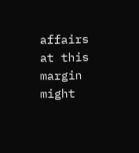affairs at this margin might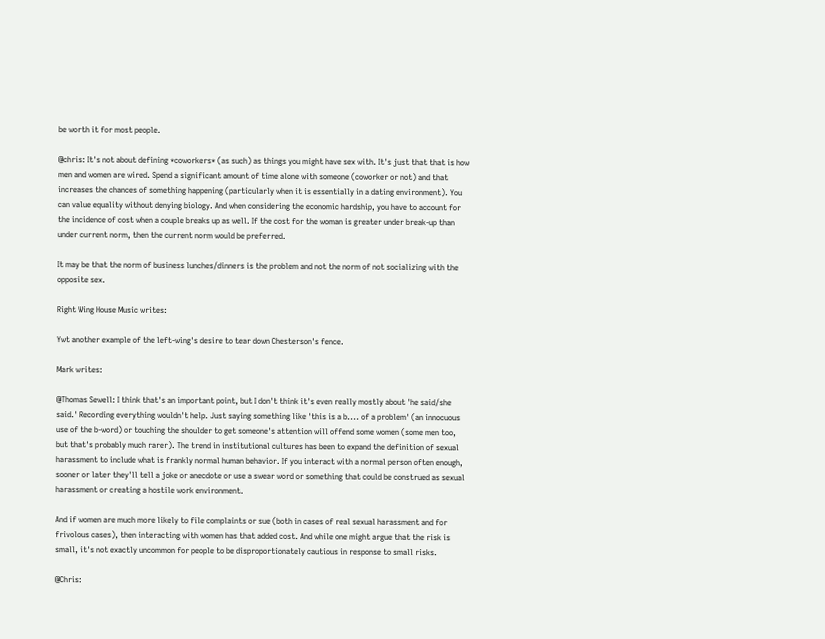be worth it for most people.

@chris: It's not about defining *coworkers* (as such) as things you might have sex with. It's just that that is how men and women are wired. Spend a significant amount of time alone with someone (coworker or not) and that increases the chances of something happening (particularly when it is essentially in a dating environment). You can value equality without denying biology. And when considering the economic hardship, you have to account for the incidence of cost when a couple breaks up as well. If the cost for the woman is greater under break-up than under current norm, then the current norm would be preferred.

It may be that the norm of business lunches/dinners is the problem and not the norm of not socializing with the opposite sex.

Right Wing House Music writes:

Ywt another example of the left-wing's desire to tear down Chesterson's fence.

Mark writes:

@Thomas Sewell: I think that's an important point, but I don't think it's even really mostly about 'he said/she said.' Recording everything wouldn't help. Just saying something like 'this is a b.... of a problem' (an innocuous use of the b-word) or touching the shoulder to get someone's attention will offend some women (some men too, but that's probably much rarer). The trend in institutional cultures has been to expand the definition of sexual harassment to include what is frankly normal human behavior. If you interact with a normal person often enough, sooner or later they'll tell a joke or anecdote or use a swear word or something that could be construed as sexual harassment or creating a hostile work environment.

And if women are much more likely to file complaints or sue (both in cases of real sexual harassment and for frivolous cases), then interacting with women has that added cost. And while one might argue that the risk is small, it's not exactly uncommon for people to be disproportionately cautious in response to small risks.

@Chris: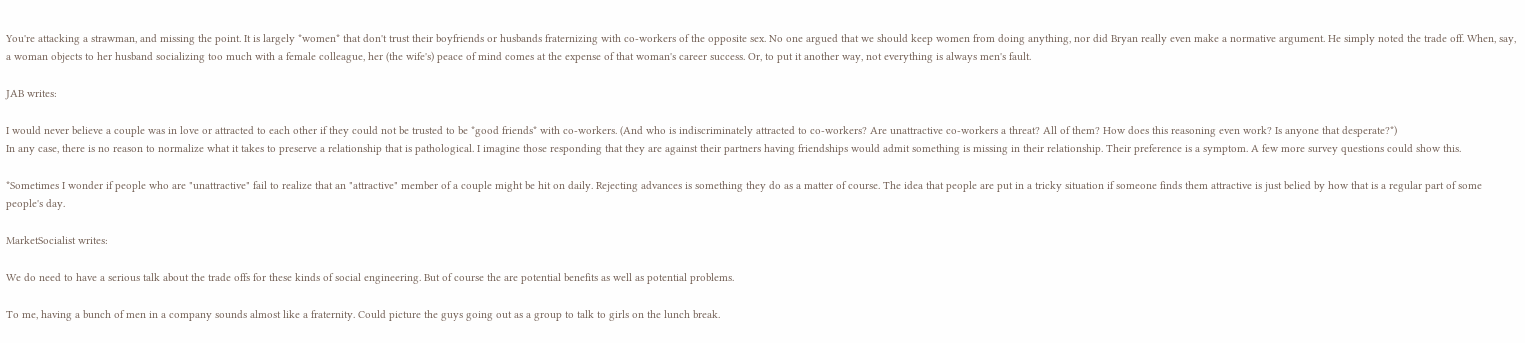You're attacking a strawman, and missing the point. It is largely *women* that don't trust their boyfriends or husbands fraternizing with co-workers of the opposite sex. No one argued that we should keep women from doing anything, nor did Bryan really even make a normative argument. He simply noted the trade off. When, say, a woman objects to her husband socializing too much with a female colleague, her (the wife's) peace of mind comes at the expense of that woman's career success. Or, to put it another way, not everything is always men's fault.

JAB writes:

I would never believe a couple was in love or attracted to each other if they could not be trusted to be *good friends* with co-workers. (And who is indiscriminately attracted to co-workers? Are unattractive co-workers a threat? All of them? How does this reasoning even work? Is anyone that desperate?*)
In any case, there is no reason to normalize what it takes to preserve a relationship that is pathological. I imagine those responding that they are against their partners having friendships would admit something is missing in their relationship. Their preference is a symptom. A few more survey questions could show this.

*Sometimes I wonder if people who are "unattractive" fail to realize that an "attractive" member of a couple might be hit on daily. Rejecting advances is something they do as a matter of course. The idea that people are put in a tricky situation if someone finds them attractive is just belied by how that is a regular part of some people's day.

MarketSocialist writes:

We do need to have a serious talk about the trade offs for these kinds of social engineering. But of course the are potential benefits as well as potential problems.

To me, having a bunch of men in a company sounds almost like a fraternity. Could picture the guys going out as a group to talk to girls on the lunch break.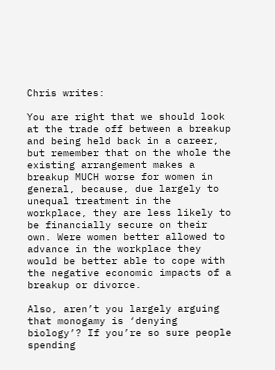Chris writes:

You are right that we should look at the trade off between a breakup and being held back in a career, but remember that on the whole the existing arrangement makes a breakup MUCH worse for women in general, because, due largely to unequal treatment in the workplace, they are less likely to be financially secure on their own. Were women better allowed to advance in the workplace they would be better able to cope with the negative economic impacts of a breakup or divorce.

Also, aren’t you largely arguing that monogamy is ‘denying biology’? If you’re so sure people spending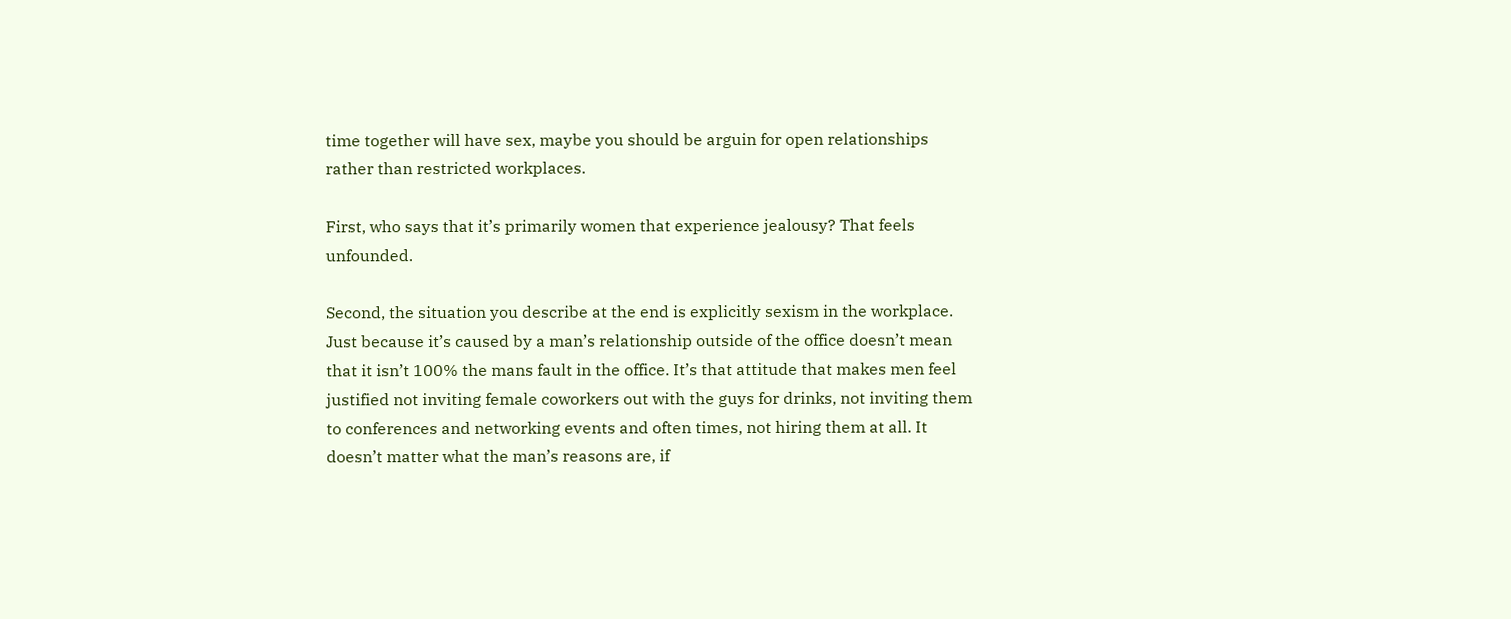time together will have sex, maybe you should be arguin for open relationships rather than restricted workplaces.

First, who says that it’s primarily women that experience jealousy? That feels unfounded.

Second, the situation you describe at the end is explicitly sexism in the workplace. Just because it’s caused by a man’s relationship outside of the office doesn’t mean that it isn’t 100% the mans fault in the office. It’s that attitude that makes men feel justified not inviting female coworkers out with the guys for drinks, not inviting them to conferences and networking events and often times, not hiring them at all. It doesn’t matter what the man’s reasons are, if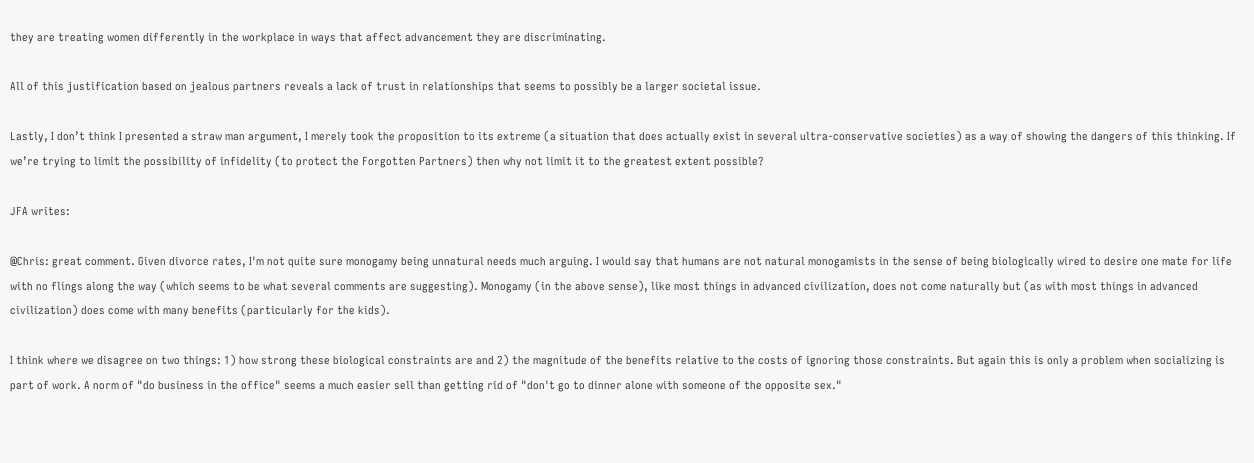they are treating women differently in the workplace in ways that affect advancement they are discriminating.

All of this justification based on jealous partners reveals a lack of trust in relationships that seems to possibly be a larger societal issue.

Lastly, I don’t think I presented a straw man argument, I merely took the proposition to its extreme (a situation that does actually exist in several ultra-conservative societies) as a way of showing the dangers of this thinking. If we’re trying to limit the possibility of infidelity (to protect the Forgotten Partners) then why not limit it to the greatest extent possible?

JFA writes:

@Chris: great comment. Given divorce rates, I'm not quite sure monogamy being unnatural needs much arguing. I would say that humans are not natural monogamists in the sense of being biologically wired to desire one mate for life with no flings along the way (which seems to be what several comments are suggesting). Monogamy (in the above sense), like most things in advanced civilization, does not come naturally but (as with most things in advanced civilization) does come with many benefits (particularly for the kids).

I think where we disagree on two things: 1) how strong these biological constraints are and 2) the magnitude of the benefits relative to the costs of ignoring those constraints. But again this is only a problem when socializing is part of work. A norm of "do business in the office" seems a much easier sell than getting rid of "don't go to dinner alone with someone of the opposite sex."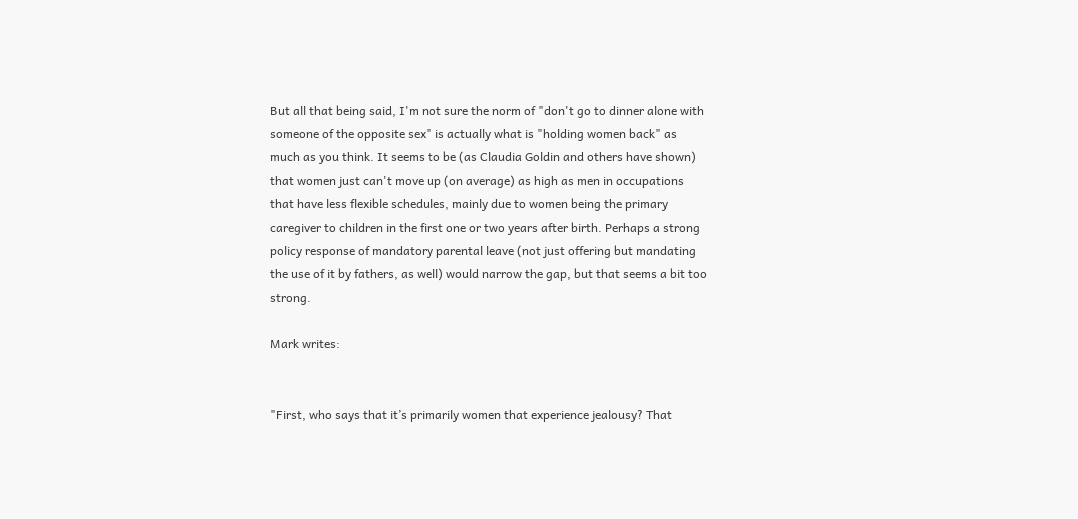But all that being said, I'm not sure the norm of "don't go to dinner alone with someone of the opposite sex" is actually what is "holding women back" as much as you think. It seems to be (as Claudia Goldin and others have shown) that women just can't move up (on average) as high as men in occupations that have less flexible schedules, mainly due to women being the primary caregiver to children in the first one or two years after birth. Perhaps a strong policy response of mandatory parental leave (not just offering but mandating the use of it by fathers, as well) would narrow the gap, but that seems a bit too strong.

Mark writes:


"First, who says that it’s primarily women that experience jealousy? That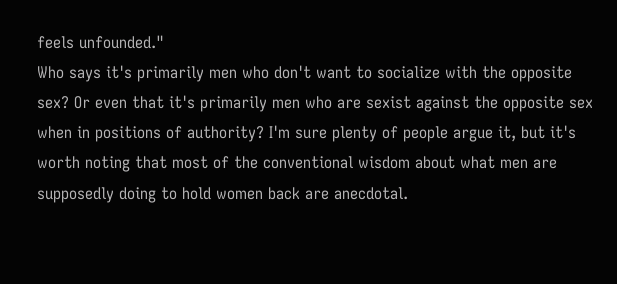feels unfounded."
Who says it's primarily men who don't want to socialize with the opposite sex? Or even that it's primarily men who are sexist against the opposite sex when in positions of authority? I'm sure plenty of people argue it, but it's worth noting that most of the conventional wisdom about what men are supposedly doing to hold women back are anecdotal.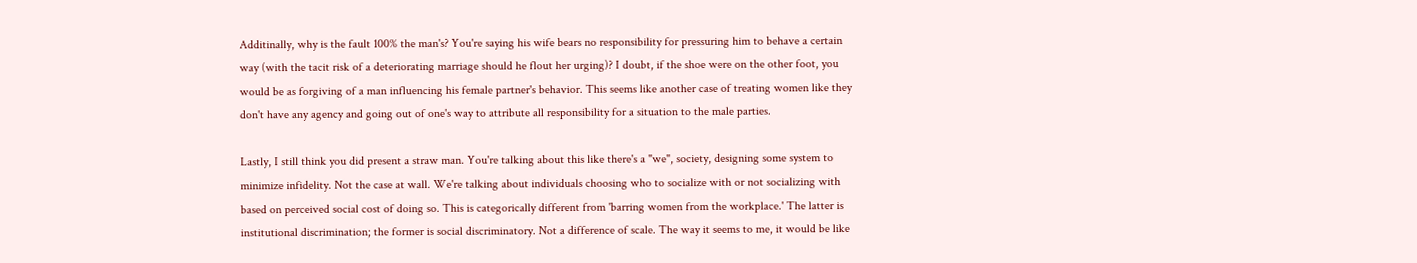Additinally, why is the fault 100% the man's? You're saying his wife bears no responsibility for pressuring him to behave a certain way (with the tacit risk of a deteriorating marriage should he flout her urging)? I doubt, if the shoe were on the other foot, you would be as forgiving of a man influencing his female partner's behavior. This seems like another case of treating women like they don't have any agency and going out of one's way to attribute all responsibility for a situation to the male parties.

Lastly, I still think you did present a straw man. You're talking about this like there's a "we", society, designing some system to minimize infidelity. Not the case at wall. We're talking about individuals choosing who to socialize with or not socializing with based on perceived social cost of doing so. This is categorically different from 'barring women from the workplace.' The latter is institutional discrimination; the former is social discriminatory. Not a difference of scale. The way it seems to me, it would be like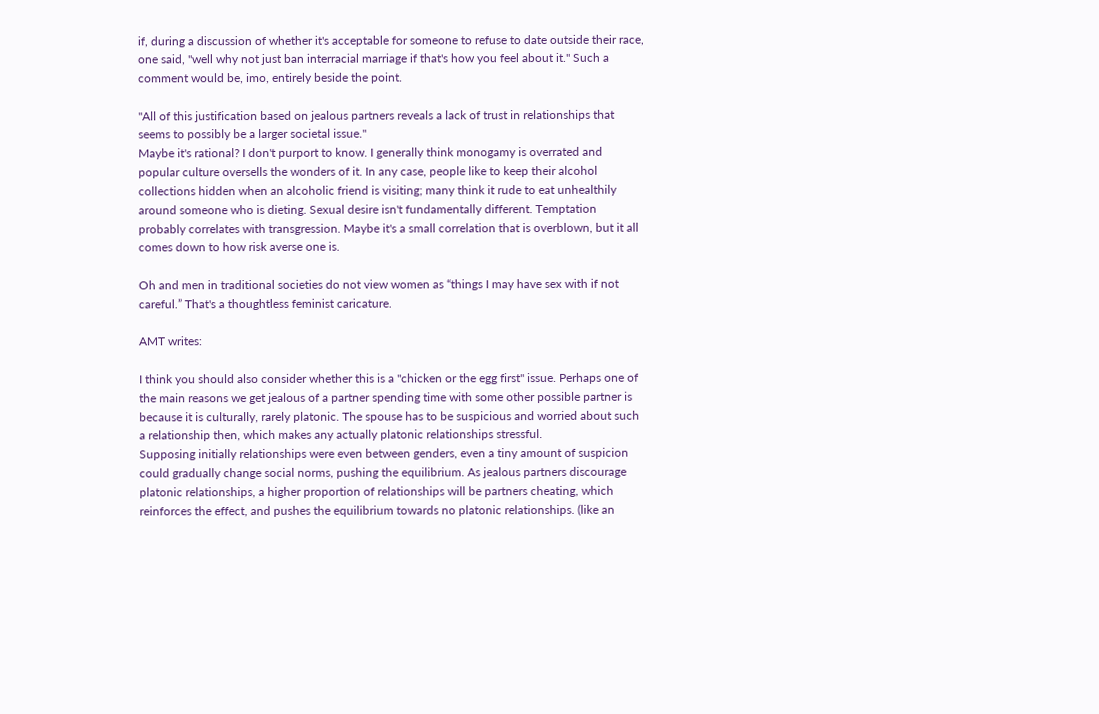if, during a discussion of whether it's acceptable for someone to refuse to date outside their race, one said, "well why not just ban interracial marriage if that's how you feel about it." Such a comment would be, imo, entirely beside the point.

"All of this justification based on jealous partners reveals a lack of trust in relationships that seems to possibly be a larger societal issue."
Maybe it's rational? I don't purport to know. I generally think monogamy is overrated and popular culture oversells the wonders of it. In any case, people like to keep their alcohol collections hidden when an alcoholic friend is visiting; many think it rude to eat unhealthily around someone who is dieting. Sexual desire isn't fundamentally different. Temptation probably correlates with transgression. Maybe it's a small correlation that is overblown, but it all comes down to how risk averse one is.

Oh and men in traditional societies do not view women as “things I may have sex with if not careful.” That's a thoughtless feminist caricature.

AMT writes:

I think you should also consider whether this is a "chicken or the egg first" issue. Perhaps one of the main reasons we get jealous of a partner spending time with some other possible partner is because it is culturally, rarely platonic. The spouse has to be suspicious and worried about such a relationship then, which makes any actually platonic relationships stressful.
Supposing initially relationships were even between genders, even a tiny amount of suspicion could gradually change social norms, pushing the equilibrium. As jealous partners discourage platonic relationships, a higher proportion of relationships will be partners cheating, which reinforces the effect, and pushes the equilibrium towards no platonic relationships. (like an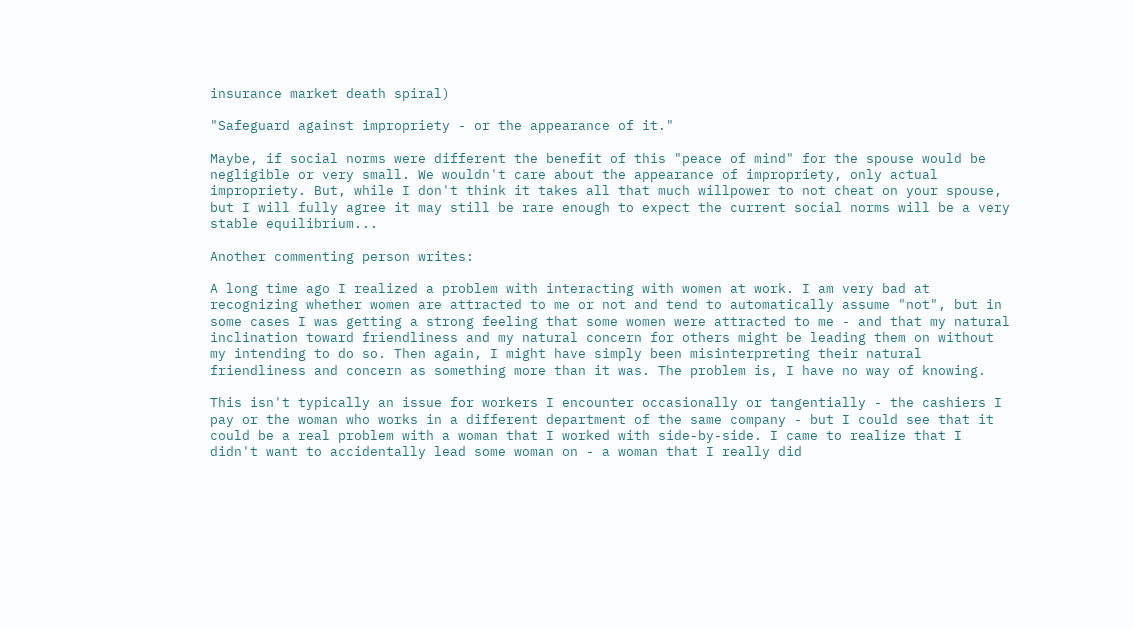insurance market death spiral)

"Safeguard against impropriety - or the appearance of it."

Maybe, if social norms were different the benefit of this "peace of mind" for the spouse would be negligible or very small. We wouldn't care about the appearance of impropriety, only actual impropriety. But, while I don't think it takes all that much willpower to not cheat on your spouse, but I will fully agree it may still be rare enough to expect the current social norms will be a very stable equilibrium...

Another commenting person writes:

A long time ago I realized a problem with interacting with women at work. I am very bad at recognizing whether women are attracted to me or not and tend to automatically assume "not", but in some cases I was getting a strong feeling that some women were attracted to me - and that my natural inclination toward friendliness and my natural concern for others might be leading them on without my intending to do so. Then again, I might have simply been misinterpreting their natural friendliness and concern as something more than it was. The problem is, I have no way of knowing.

This isn't typically an issue for workers I encounter occasionally or tangentially - the cashiers I pay or the woman who works in a different department of the same company - but I could see that it could be a real problem with a woman that I worked with side-by-side. I came to realize that I didn't want to accidentally lead some woman on - a woman that I really did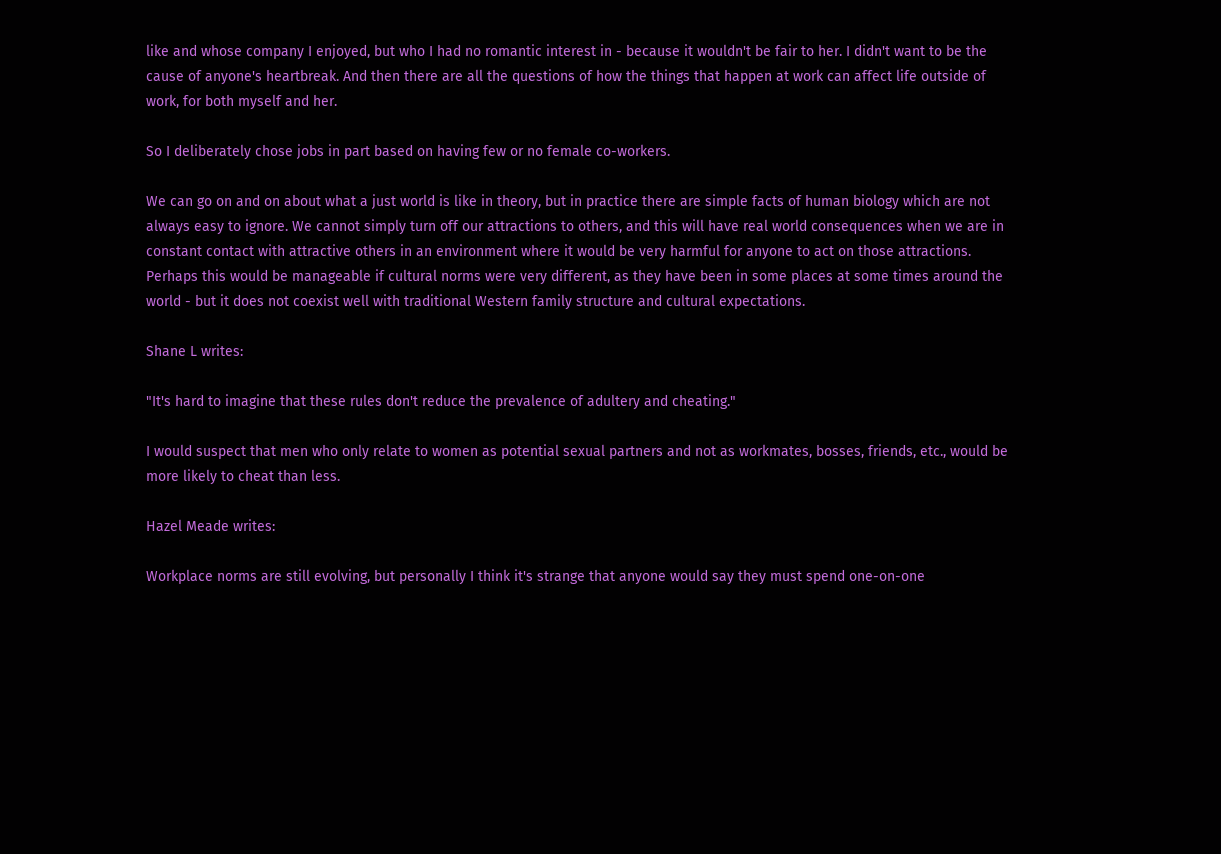like and whose company I enjoyed, but who I had no romantic interest in - because it wouldn't be fair to her. I didn't want to be the cause of anyone's heartbreak. And then there are all the questions of how the things that happen at work can affect life outside of work, for both myself and her.

So I deliberately chose jobs in part based on having few or no female co-workers.

We can go on and on about what a just world is like in theory, but in practice there are simple facts of human biology which are not always easy to ignore. We cannot simply turn off our attractions to others, and this will have real world consequences when we are in constant contact with attractive others in an environment where it would be very harmful for anyone to act on those attractions. Perhaps this would be manageable if cultural norms were very different, as they have been in some places at some times around the world - but it does not coexist well with traditional Western family structure and cultural expectations.

Shane L writes:

"It's hard to imagine that these rules don't reduce the prevalence of adultery and cheating."

I would suspect that men who only relate to women as potential sexual partners and not as workmates, bosses, friends, etc., would be more likely to cheat than less.

Hazel Meade writes:

Workplace norms are still evolving, but personally I think it's strange that anyone would say they must spend one-on-one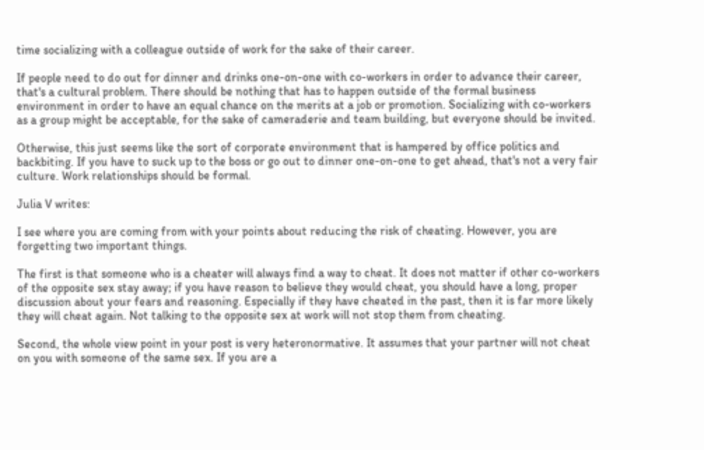time socializing with a colleague outside of work for the sake of their career.

If people need to do out for dinner and drinks one-on-one with co-workers in order to advance their career, that's a cultural problem. There should be nothing that has to happen outside of the formal business environment in order to have an equal chance on the merits at a job or promotion. Socializing with co-workers as a group might be acceptable, for the sake of cameraderie and team building, but everyone should be invited.

Otherwise, this just seems like the sort of corporate environment that is hampered by office politics and backbiting. If you have to suck up to the boss or go out to dinner one-on-one to get ahead, that's not a very fair culture. Work relationships should be formal.

Julia V writes:

I see where you are coming from with your points about reducing the risk of cheating. However, you are forgetting two important things.

The first is that someone who is a cheater will always find a way to cheat. It does not matter if other co-workers of the opposite sex stay away; if you have reason to believe they would cheat, you should have a long, proper discussion about your fears and reasoning. Especially if they have cheated in the past, then it is far more likely they will cheat again. Not talking to the opposite sex at work will not stop them from cheating.

Second, the whole view point in your post is very heteronormative. It assumes that your partner will not cheat on you with someone of the same sex. If you are a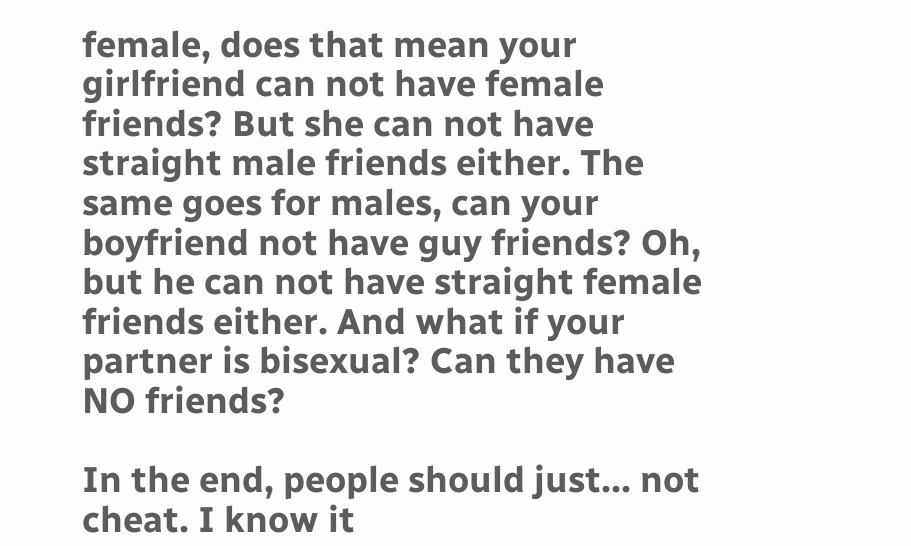female, does that mean your girlfriend can not have female friends? But she can not have straight male friends either. The same goes for males, can your boyfriend not have guy friends? Oh, but he can not have straight female friends either. And what if your partner is bisexual? Can they have NO friends?

In the end, people should just… not cheat. I know it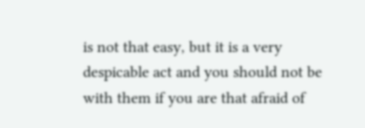is not that easy, but it is a very despicable act and you should not be with them if you are that afraid of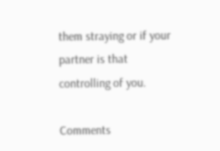them straying or if your partner is that controlling of you.

Comments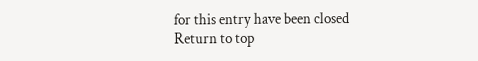for this entry have been closed
Return to top